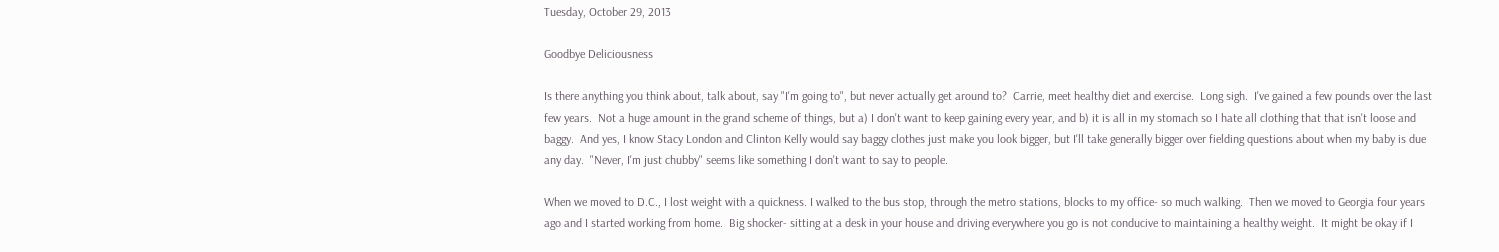Tuesday, October 29, 2013

Goodbye Deliciousness

Is there anything you think about, talk about, say "I'm going to", but never actually get around to?  Carrie, meet healthy diet and exercise.  Long sigh.  I've gained a few pounds over the last few years.  Not a huge amount in the grand scheme of things, but a) I don't want to keep gaining every year, and b) it is all in my stomach so I hate all clothing that that isn't loose and baggy.  And yes, I know Stacy London and Clinton Kelly would say baggy clothes just make you look bigger, but I'll take generally bigger over fielding questions about when my baby is due any day.  "Never, I'm just chubby" seems like something I don't want to say to people.

When we moved to D.C., I lost weight with a quickness. I walked to the bus stop, through the metro stations, blocks to my office- so much walking.  Then we moved to Georgia four years ago and I started working from home.  Big shocker- sitting at a desk in your house and driving everywhere you go is not conducive to maintaining a healthy weight.  It might be okay if I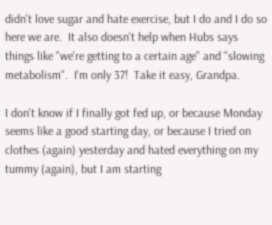didn't love sugar and hate exercise, but I do and I do so here we are.  It also doesn't help when Hubs says things like "we're getting to a certain age" and "slowing metabolism".  I'm only 37!  Take it easy, Grandpa.

I don't know if I finally got fed up, or because Monday seems like a good starting day, or because I tried on clothes (again) yesterday and hated everything on my tummy (again), but I am starting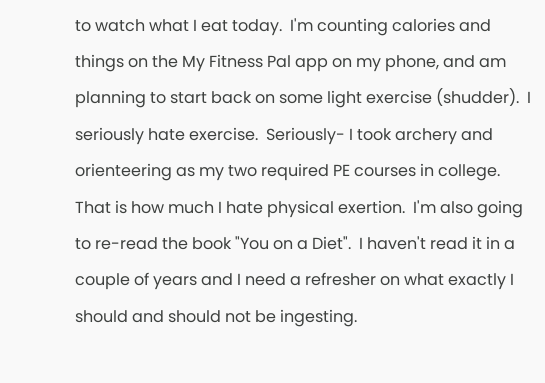to watch what I eat today.  I'm counting calories and things on the My Fitness Pal app on my phone, and am planning to start back on some light exercise (shudder).  I seriously hate exercise.  Seriously- I took archery and orienteering as my two required PE courses in college.  That is how much I hate physical exertion.  I'm also going to re-read the book "You on a Diet".  I haven't read it in a couple of years and I need a refresher on what exactly I should and should not be ingesting.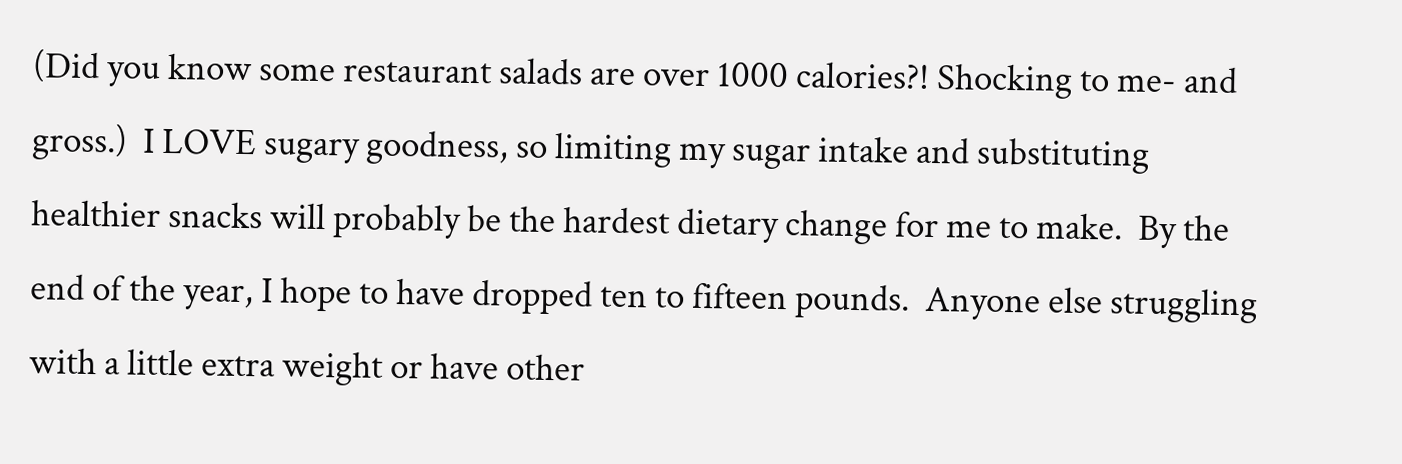(Did you know some restaurant salads are over 1000 calories?! Shocking to me- and gross.)  I LOVE sugary goodness, so limiting my sugar intake and substituting healthier snacks will probably be the hardest dietary change for me to make.  By the end of the year, I hope to have dropped ten to fifteen pounds.  Anyone else struggling with a little extra weight or have other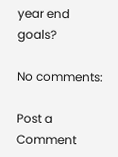year end goals?

No comments:

Post a Comment